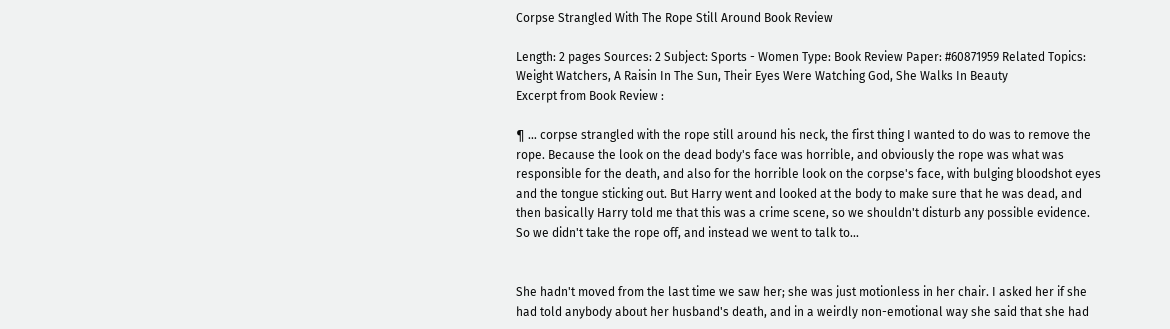Corpse Strangled With The Rope Still Around Book Review

Length: 2 pages Sources: 2 Subject: Sports - Women Type: Book Review Paper: #60871959 Related Topics: Weight Watchers, A Raisin In The Sun, Their Eyes Were Watching God, She Walks In Beauty
Excerpt from Book Review :

¶ … corpse strangled with the rope still around his neck, the first thing I wanted to do was to remove the rope. Because the look on the dead body's face was horrible, and obviously the rope was what was responsible for the death, and also for the horrible look on the corpse's face, with bulging bloodshot eyes and the tongue sticking out. But Harry went and looked at the body to make sure that he was dead, and then basically Harry told me that this was a crime scene, so we shouldn't disturb any possible evidence. So we didn't take the rope off, and instead we went to talk to...


She hadn't moved from the last time we saw her; she was just motionless in her chair. I asked her if she had told anybody about her husband's death, and in a weirdly non-emotional way she said that she had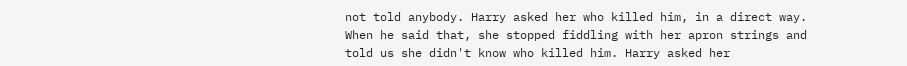not told anybody. Harry asked her who killed him, in a direct way. When he said that, she stopped fiddling with her apron strings and told us she didn't know who killed him. Harry asked her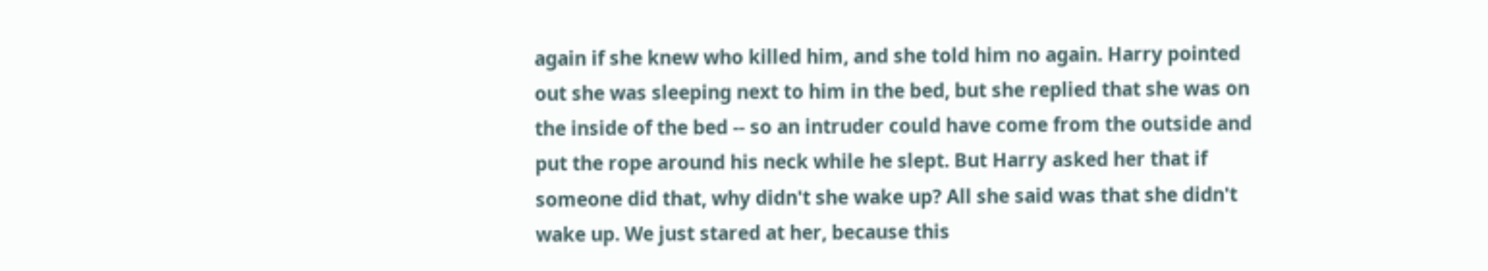again if she knew who killed him, and she told him no again. Harry pointed out she was sleeping next to him in the bed, but she replied that she was on the inside of the bed -- so an intruder could have come from the outside and put the rope around his neck while he slept. But Harry asked her that if someone did that, why didn't she wake up? All she said was that she didn't wake up. We just stared at her, because this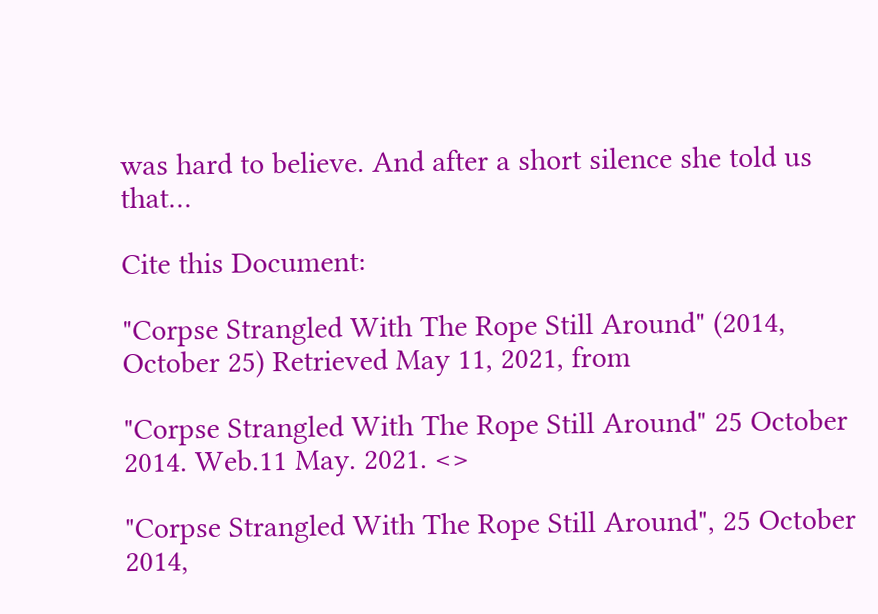was hard to believe. And after a short silence she told us that…

Cite this Document:

"Corpse Strangled With The Rope Still Around" (2014, October 25) Retrieved May 11, 2021, from

"Corpse Strangled With The Rope Still Around" 25 October 2014. Web.11 May. 2021. <>

"Corpse Strangled With The Rope Still Around", 25 October 2014,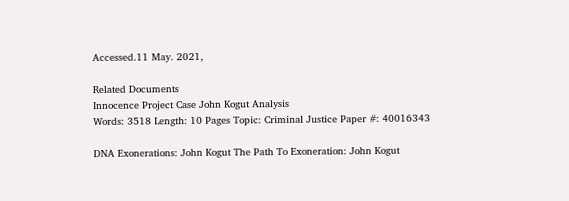Accessed.11 May. 2021,

Related Documents
Innocence Project Case John Kogut Analysis
Words: 3518 Length: 10 Pages Topic: Criminal Justice Paper #: 40016343

DNA Exonerations: John Kogut The Path To Exoneration: John Kogut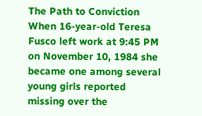The Path to Conviction When 16-year-old Teresa Fusco left work at 9:45 PM on November 10, 1984 she became one among several young girls reported missing over the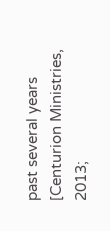past several years [Centurion Ministries, 2013;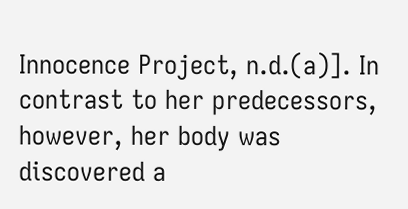Innocence Project, n.d.(a)]. In contrast to her predecessors, however, her body was discovered a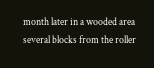month later in a wooded area several blocks from the roller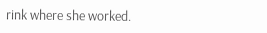rink where she worked.